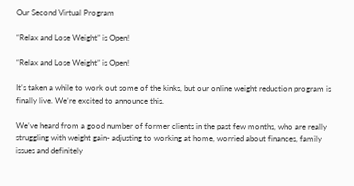Our Second Virtual Program

“Relax and Lose Weight” is Open!

“Relax and Lose Weight” is Open!

It’s taken a while to work out some of the kinks, but our online weight reduction program is finally live. We’re excited to announce this.

We’ve heard from a good number of former clients in the past few months, who are really struggling with weight gain- adjusting to working at home, worried about finances, family issues and definitely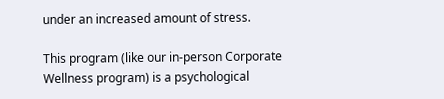under an increased amount of stress.

This program (like our in-person Corporate Wellness program) is a psychological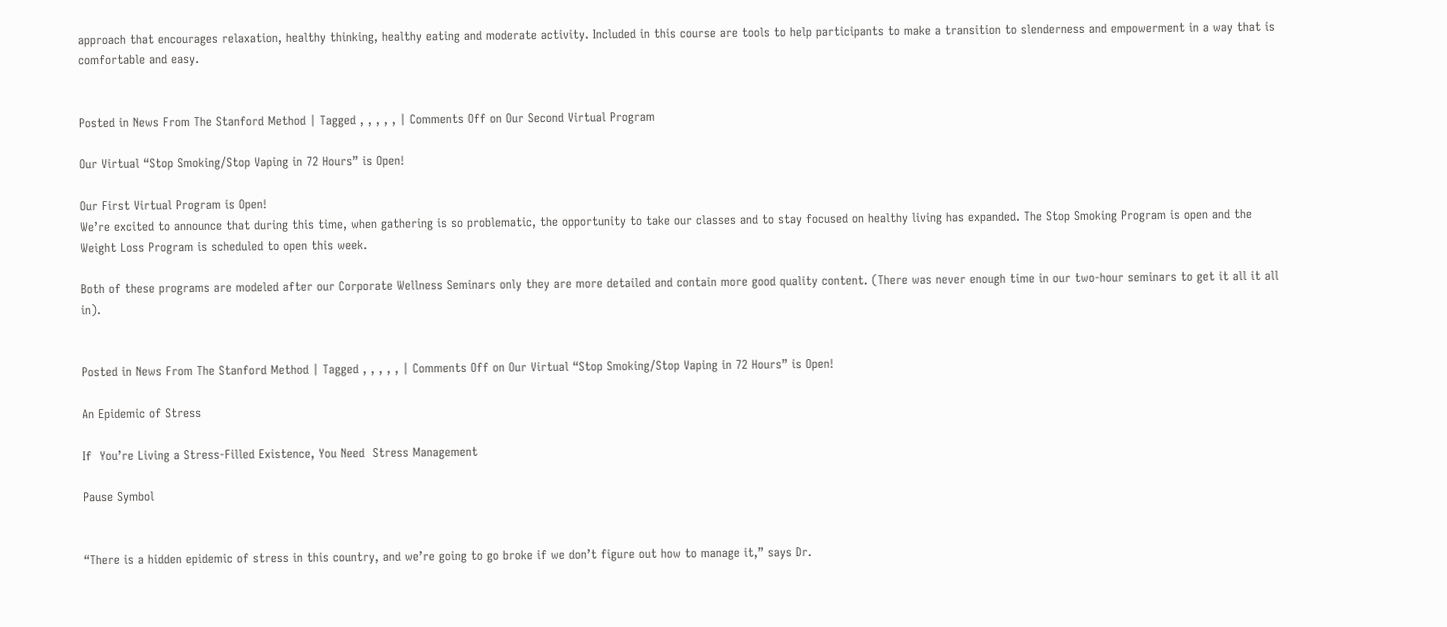approach that encourages relaxation, healthy thinking, healthy eating and moderate activity. Included in this course are tools to help participants to make a transition to slenderness and empowerment in a way that is comfortable and easy.


Posted in News From The Stanford Method | Tagged , , , , , | Comments Off on Our Second Virtual Program

Our Virtual “Stop Smoking/Stop Vaping in 72 Hours” is Open!

Our First Virtual Program is Open!
We’re excited to announce that during this time, when gathering is so problematic, the opportunity to take our classes and to stay focused on healthy living has expanded. The Stop Smoking Program is open and the Weight Loss Program is scheduled to open this week.

Both of these programs are modeled after our Corporate Wellness Seminars only they are more detailed and contain more good quality content. (There was never enough time in our two-hour seminars to get it all it all in).


Posted in News From The Stanford Method | Tagged , , , , , | Comments Off on Our Virtual “Stop Smoking/Stop Vaping in 72 Hours” is Open!

An Epidemic of Stress

If  You’re Living a Stress-Filled Existence, You Need  Stress Management

Pause Symbol


“There is a hidden epidemic of stress in this country, and we’re going to go broke if we don’t figure out how to manage it,” says Dr.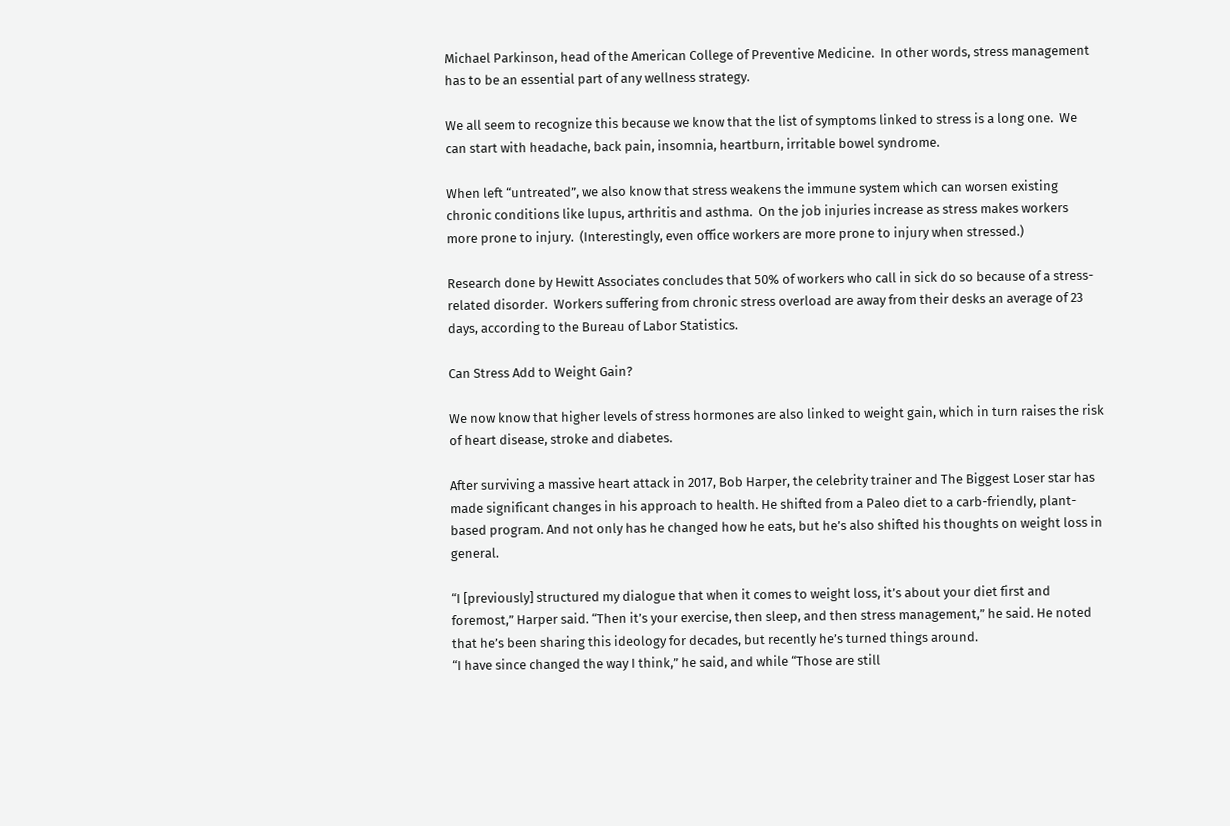Michael Parkinson, head of the American College of Preventive Medicine.  In other words, stress management has to be an essential part of any wellness strategy.

We all seem to recognize this because we know that the list of symptoms linked to stress is a long one.  We can start with headache, back pain, insomnia, heartburn, irritable bowel syndrome.

When left “untreated”, we also know that stress weakens the immune system which can worsen existing chronic conditions like lupus, arthritis and asthma.  On the job injuries increase as stress makes workers more prone to injury.  (Interestingly, even office workers are more prone to injury when stressed.)

Research done by Hewitt Associates concludes that 50% of workers who call in sick do so because of a stress-related disorder.  Workers suffering from chronic stress overload are away from their desks an average of 23 days, according to the Bureau of Labor Statistics.

Can Stress Add to Weight Gain?

We now know that higher levels of stress hormones are also linked to weight gain, which in turn raises the risk of heart disease, stroke and diabetes.

After surviving a massive heart attack in 2017, Bob Harper, the celebrity trainer and The Biggest Loser star has made significant changes in his approach to health. He shifted from a Paleo diet to a carb-friendly, plant-based program. And not only has he changed how he eats, but he’s also shifted his thoughts on weight loss in general.

“I [previously] structured my dialogue that when it comes to weight loss, it’s about your diet first and foremost,” Harper said. “Then it’s your exercise, then sleep, and then stress management,” he said. He noted that he’s been sharing this ideology for decades, but recently he’s turned things around.
“I have since changed the way I think,” he said, and while “Those are still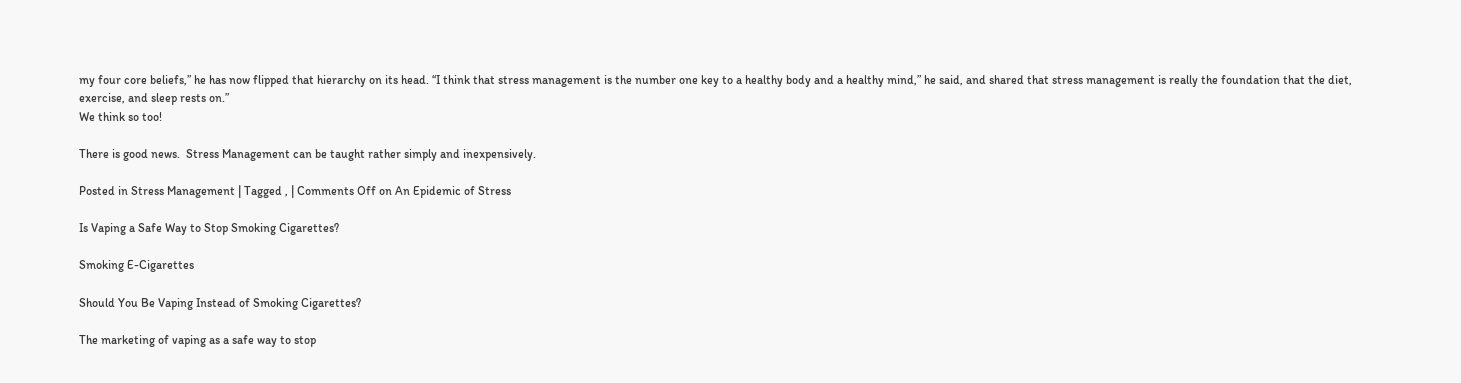my four core beliefs,” he has now flipped that hierarchy on its head. “I think that stress management is the number one key to a healthy body and a healthy mind,” he said, and shared that stress management is really the foundation that the diet, exercise, and sleep rests on.”
We think so too!

There is good news.  Stress Management can be taught rather simply and inexpensively.

Posted in Stress Management | Tagged , | Comments Off on An Epidemic of Stress

Is Vaping a Safe Way to Stop Smoking Cigarettes?

Smoking E-Cigarettes

Should You Be Vaping Instead of Smoking Cigarettes?

The marketing of vaping as a safe way to stop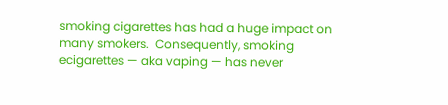smoking cigarettes has had a huge impact on many smokers.  Consequently, smoking ecigarettes — aka vaping — has never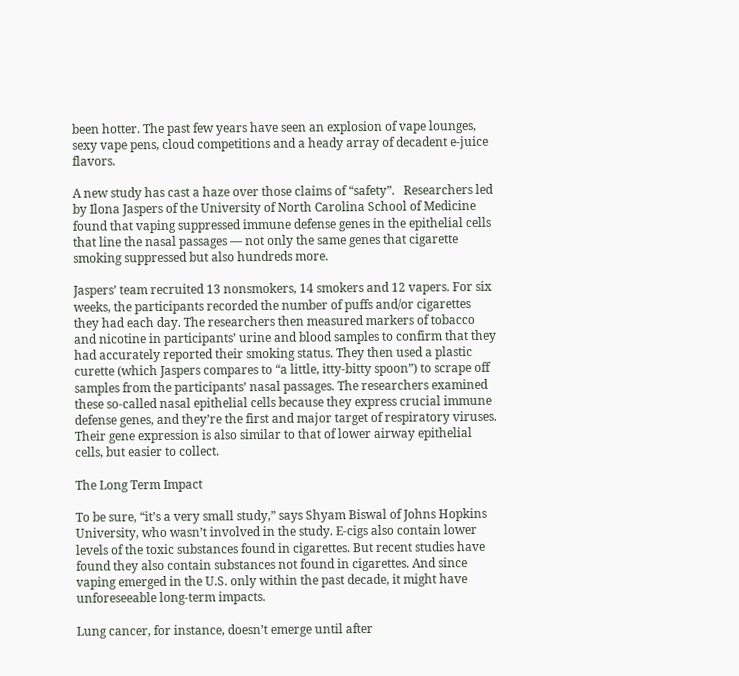been hotter. The past few years have seen an explosion of vape lounges, sexy vape pens, cloud competitions and a heady array of decadent e-juice flavors.

A new study has cast a haze over those claims of “safety”.   Researchers led by Ilona Jaspers of the University of North Carolina School of Medicine found that vaping suppressed immune defense genes in the epithelial cells that line the nasal passages — not only the same genes that cigarette smoking suppressed but also hundreds more.

Jaspers’ team recruited 13 nonsmokers, 14 smokers and 12 vapers. For six weeks, the participants recorded the number of puffs and/or cigarettes they had each day. The researchers then measured markers of tobacco and nicotine in participants’ urine and blood samples to confirm that they had accurately reported their smoking status. They then used a plastic curette (which Jaspers compares to “a little, itty-bitty spoon”) to scrape off samples from the participants’ nasal passages. The researchers examined these so-called nasal epithelial cells because they express crucial immune defense genes, and they’re the first and major target of respiratory viruses. Their gene expression is also similar to that of lower airway epithelial cells, but easier to collect.

The Long Term Impact

To be sure, “it’s a very small study,” says Shyam Biswal of Johns Hopkins University, who wasn’t involved in the study. E-cigs also contain lower levels of the toxic substances found in cigarettes. But recent studies have found they also contain substances not found in cigarettes. And since vaping emerged in the U.S. only within the past decade, it might have unforeseeable long-term impacts.

Lung cancer, for instance, doesn’t emerge until after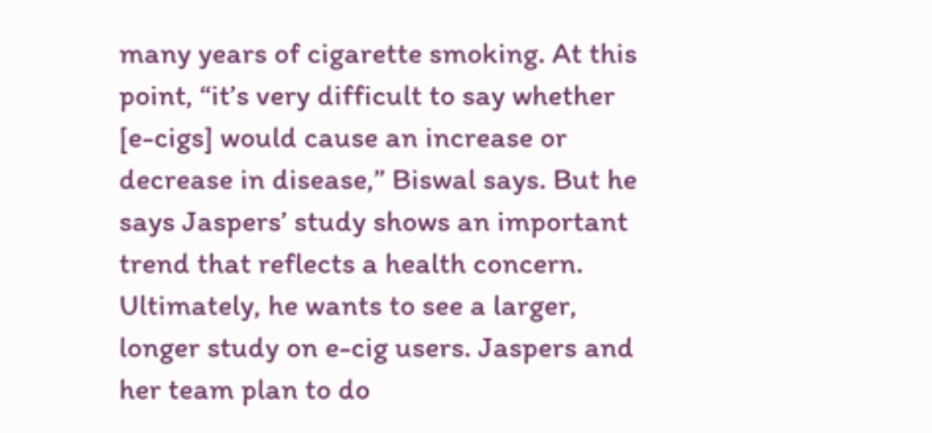many years of cigarette smoking. At this point, “it’s very difficult to say whether [e-cigs] would cause an increase or decrease in disease,” Biswal says. But he says Jaspers’ study shows an important trend that reflects a health concern. Ultimately, he wants to see a larger, longer study on e-cig users. Jaspers and her team plan to do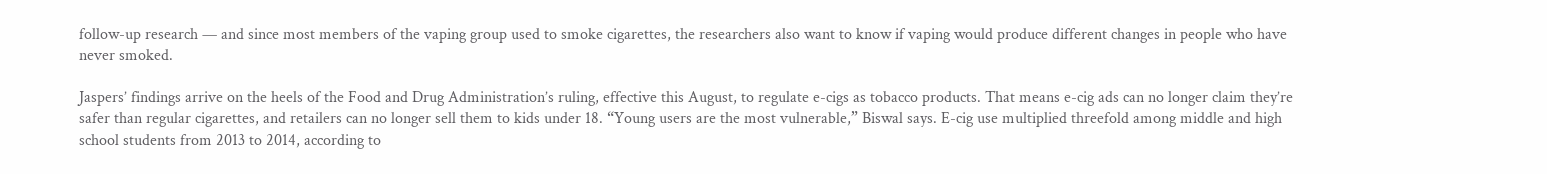follow-up research — and since most members of the vaping group used to smoke cigarettes, the researchers also want to know if vaping would produce different changes in people who have never smoked.

Jaspers’ findings arrive on the heels of the Food and Drug Administration’s ruling, effective this August, to regulate e-cigs as tobacco products. That means e-cig ads can no longer claim they’re safer than regular cigarettes, and retailers can no longer sell them to kids under 18. “Young users are the most vulnerable,” Biswal says. E-cig use multiplied threefold among middle and high school students from 2013 to 2014, according to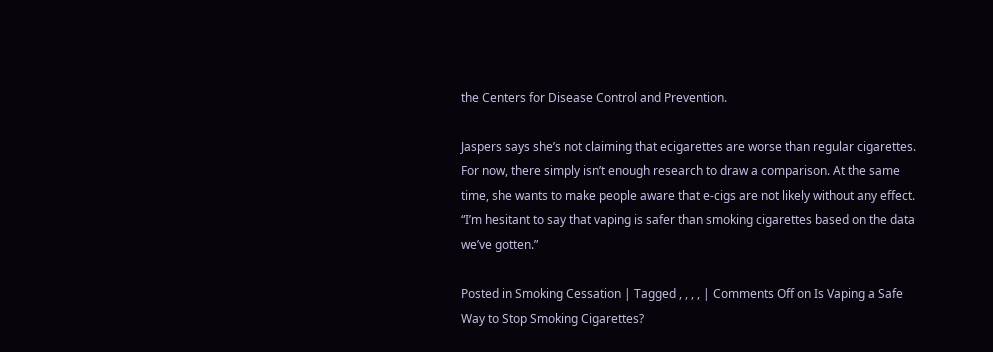the Centers for Disease Control and Prevention.

Jaspers says she’s not claiming that ecigarettes are worse than regular cigarettes. For now, there simply isn’t enough research to draw a comparison. At the same time, she wants to make people aware that e-cigs are not likely without any effect. “I’m hesitant to say that vaping is safer than smoking cigarettes based on the data we’ve gotten.”

Posted in Smoking Cessation | Tagged , , , , | Comments Off on Is Vaping a Safe Way to Stop Smoking Cigarettes?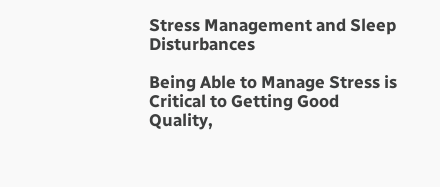Stress Management and Sleep Disturbances

Being Able to Manage Stress is Critical to Getting Good Quality,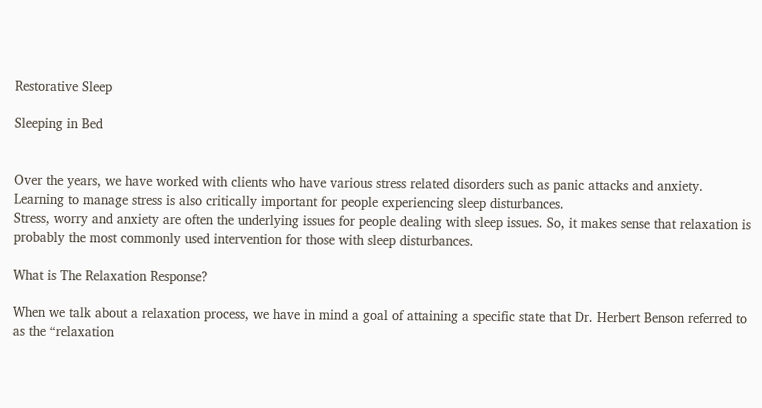Restorative Sleep

Sleeping in Bed


Over the years, we have worked with clients who have various stress related disorders such as panic attacks and anxiety. Learning to manage stress is also critically important for people experiencing sleep disturbances.
Stress, worry and anxiety are often the underlying issues for people dealing with sleep issues. So, it makes sense that relaxation is probably the most commonly used intervention for those with sleep disturbances.

What is The Relaxation Response?

When we talk about a relaxation process, we have in mind a goal of attaining a specific state that Dr. Herbert Benson referred to as the “relaxation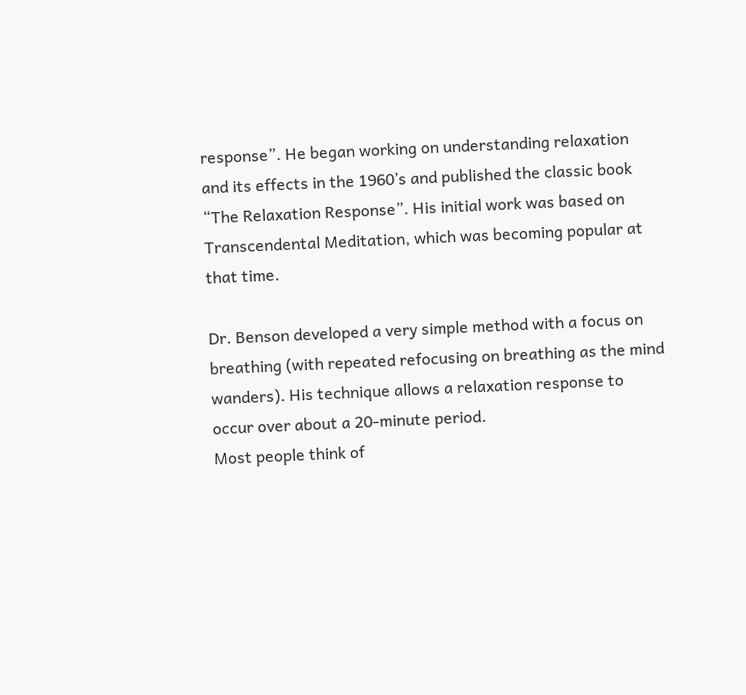response”. He began working on understanding relaxation and its effects in the 1960’s and published the classic book “The Relaxation Response”. His initial work was based on Transcendental Meditation, which was becoming popular at that time.

Dr. Benson developed a very simple method with a focus on breathing (with repeated refocusing on breathing as the mind wanders). His technique allows a relaxation response to occur over about a 20-minute period.
Most people think of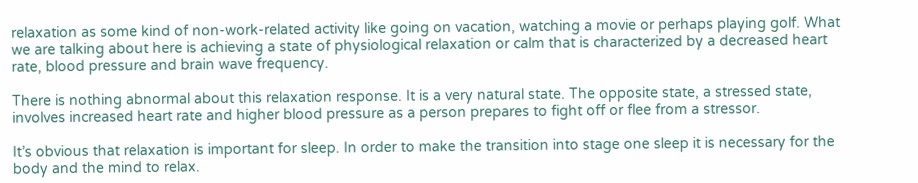relaxation as some kind of non-work-related activity like going on vacation, watching a movie or perhaps playing golf. What we are talking about here is achieving a state of physiological relaxation or calm that is characterized by a decreased heart rate, blood pressure and brain wave frequency.

There is nothing abnormal about this relaxation response. It is a very natural state. The opposite state, a stressed state, involves increased heart rate and higher blood pressure as a person prepares to fight off or flee from a stressor.

It’s obvious that relaxation is important for sleep. In order to make the transition into stage one sleep it is necessary for the body and the mind to relax.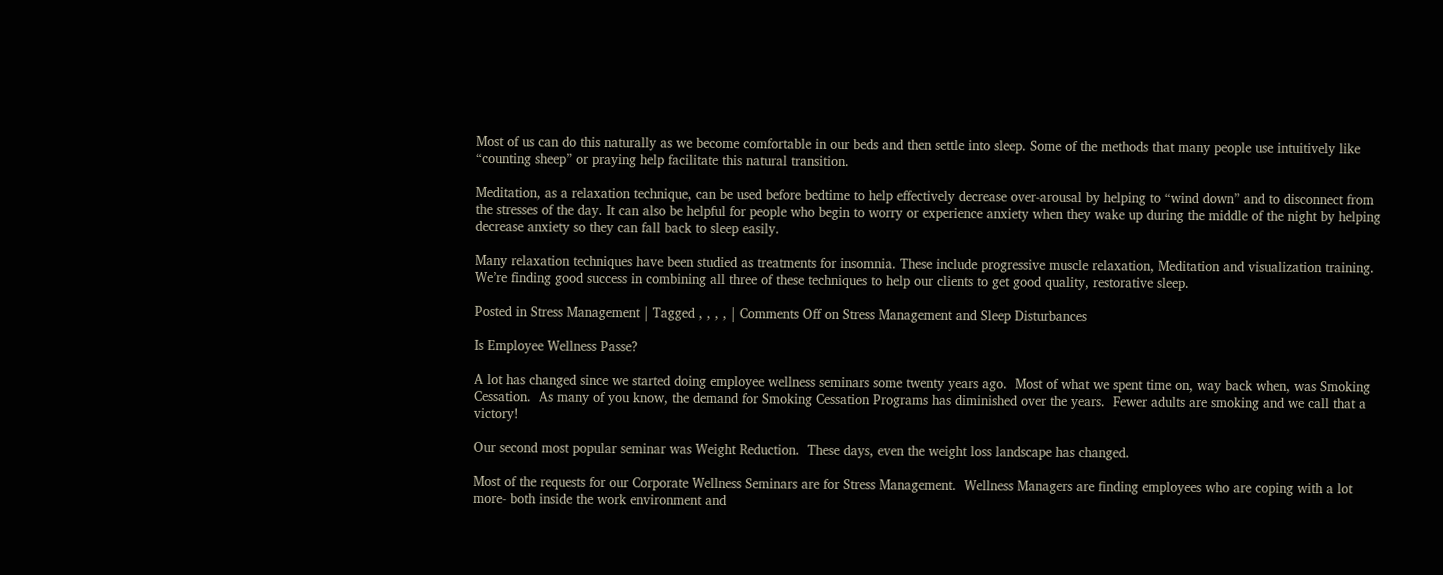Most of us can do this naturally as we become comfortable in our beds and then settle into sleep. Some of the methods that many people use intuitively like “counting sheep” or praying help facilitate this natural transition.

Meditation, as a relaxation technique, can be used before bedtime to help effectively decrease over-arousal by helping to “wind down” and to disconnect from the stresses of the day. It can also be helpful for people who begin to worry or experience anxiety when they wake up during the middle of the night by helping decrease anxiety so they can fall back to sleep easily.

Many relaxation techniques have been studied as treatments for insomnia. These include progressive muscle relaxation, Meditation and visualization training. We’re finding good success in combining all three of these techniques to help our clients to get good quality, restorative sleep.

Posted in Stress Management | Tagged , , , , | Comments Off on Stress Management and Sleep Disturbances

Is Employee Wellness Passe?

A lot has changed since we started doing employee wellness seminars some twenty years ago.  Most of what we spent time on, way back when, was Smoking Cessation.  As many of you know, the demand for Smoking Cessation Programs has diminished over the years.  Fewer adults are smoking and we call that a victory!

Our second most popular seminar was Weight Reduction.  These days, even the weight loss landscape has changed.

Most of the requests for our Corporate Wellness Seminars are for Stress Management.  Wellness Managers are finding employees who are coping with a lot more- both inside the work environment and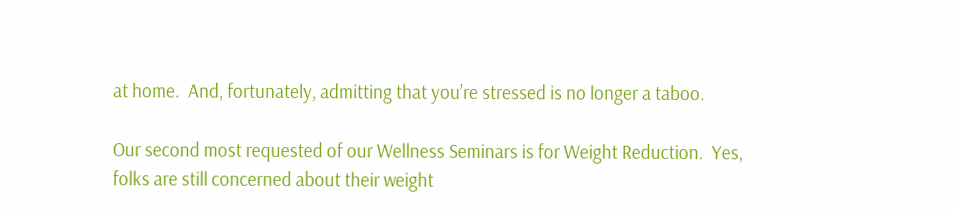at home.  And, fortunately, admitting that you’re stressed is no longer a taboo.

Our second most requested of our Wellness Seminars is for Weight Reduction.  Yes, folks are still concerned about their weight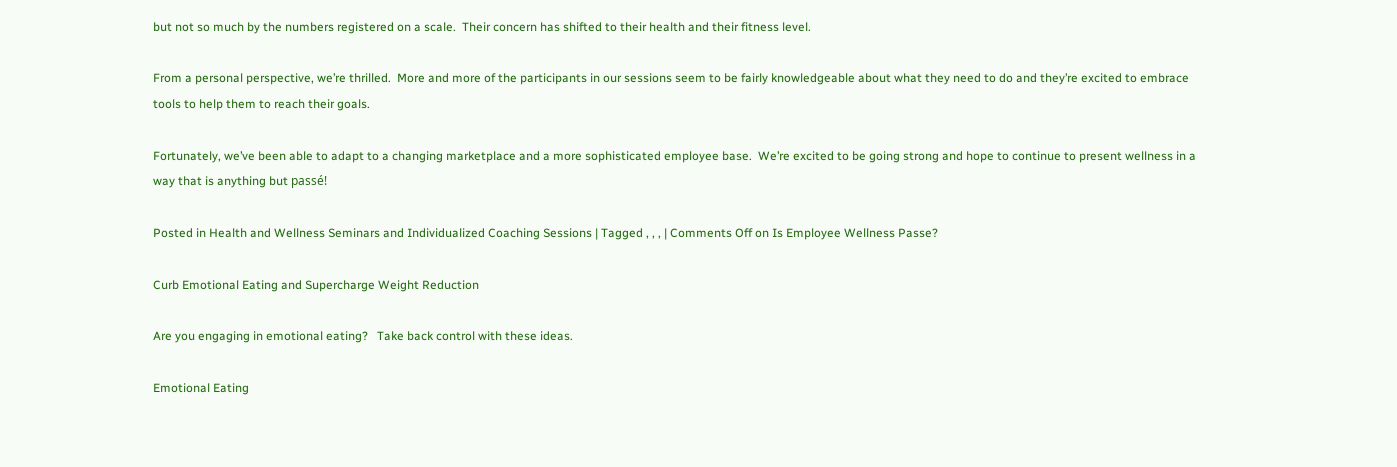but not so much by the numbers registered on a scale.  Their concern has shifted to their health and their fitness level.

From a personal perspective, we’re thrilled.  More and more of the participants in our sessions seem to be fairly knowledgeable about what they need to do and they’re excited to embrace tools to help them to reach their goals.

Fortunately, we’ve been able to adapt to a changing marketplace and a more sophisticated employee base.  We’re excited to be going strong and hope to continue to present wellness in a way that is anything but passé!

Posted in Health and Wellness Seminars and Individualized Coaching Sessions | Tagged , , , | Comments Off on Is Employee Wellness Passe?

Curb Emotional Eating and Supercharge Weight Reduction

Are you engaging in emotional eating?   Take back control with these ideas.

Emotional Eating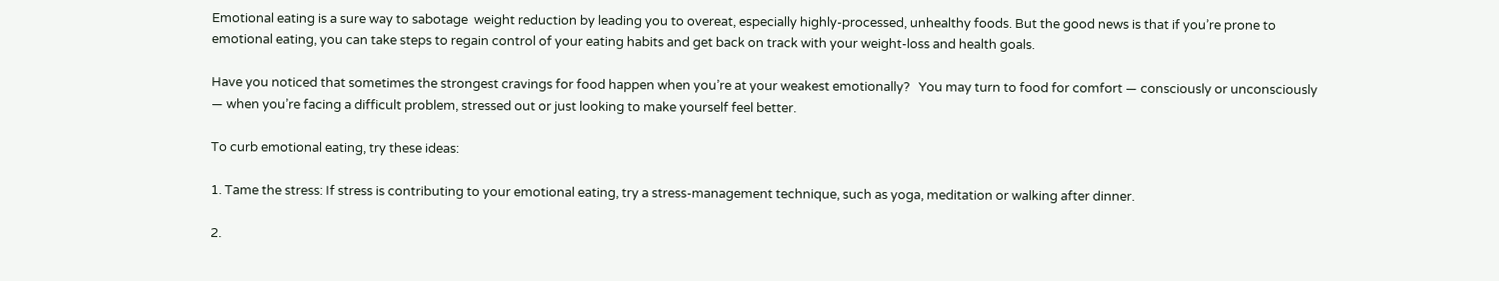Emotional eating is a sure way to sabotage  weight reduction by leading you to overeat, especially highly-processed, unhealthy foods. But the good news is that if you’re prone to emotional eating, you can take steps to regain control of your eating habits and get back on track with your weight-loss and health goals.

Have you noticed that sometimes the strongest cravings for food happen when you’re at your weakest emotionally?   You may turn to food for comfort — consciously or unconsciously — when you’re facing a difficult problem, stressed out or just looking to make yourself feel better.

To curb emotional eating, try these ideas:

1. Tame the stress: If stress is contributing to your emotional eating, try a stress-management technique, such as yoga, meditation or walking after dinner.

2.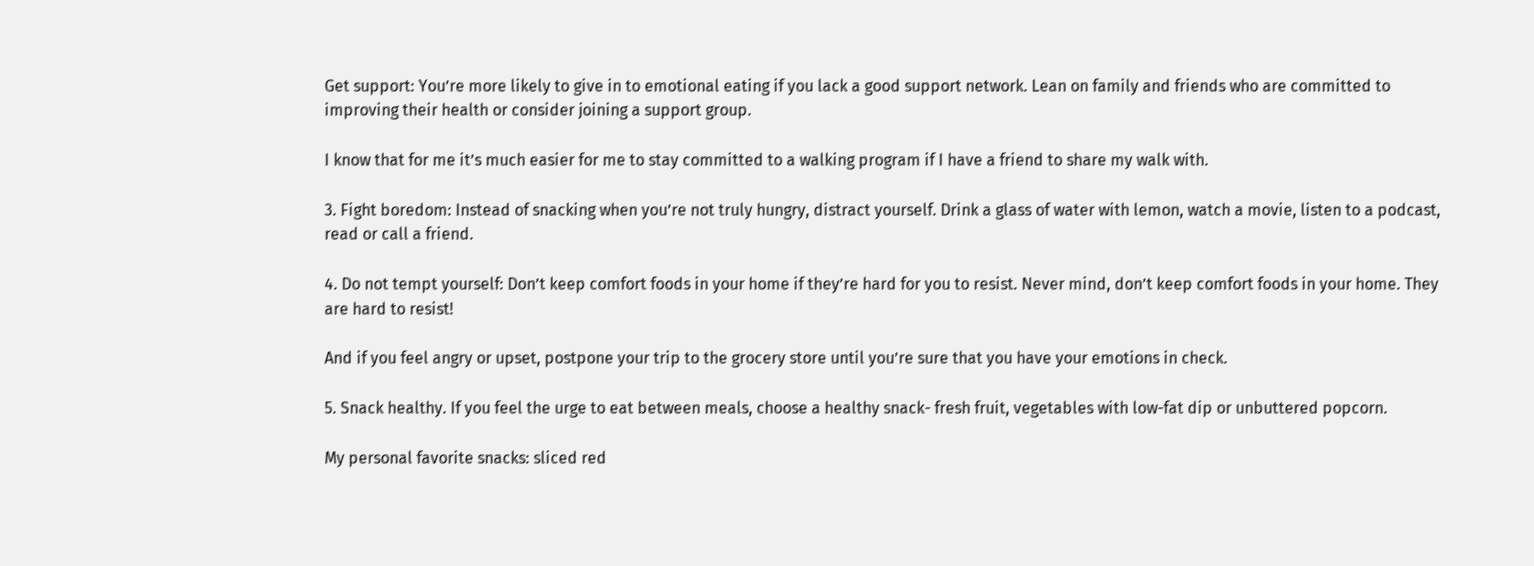Get support: You’re more likely to give in to emotional eating if you lack a good support network. Lean on family and friends who are committed to improving their health or consider joining a support group.

I know that for me it’s much easier for me to stay committed to a walking program if I have a friend to share my walk with.

3. Fight boredom: Instead of snacking when you’re not truly hungry, distract yourself. Drink a glass of water with lemon, watch a movie, listen to a podcast, read or call a friend.

4. Do not tempt yourself: Don’t keep comfort foods in your home if they’re hard for you to resist. Never mind, don’t keep comfort foods in your home. They are hard to resist!

And if you feel angry or upset, postpone your trip to the grocery store until you’re sure that you have your emotions in check.

5. Snack healthy. If you feel the urge to eat between meals, choose a healthy snack- fresh fruit, vegetables with low-fat dip or unbuttered popcorn.

My personal favorite snacks: sliced red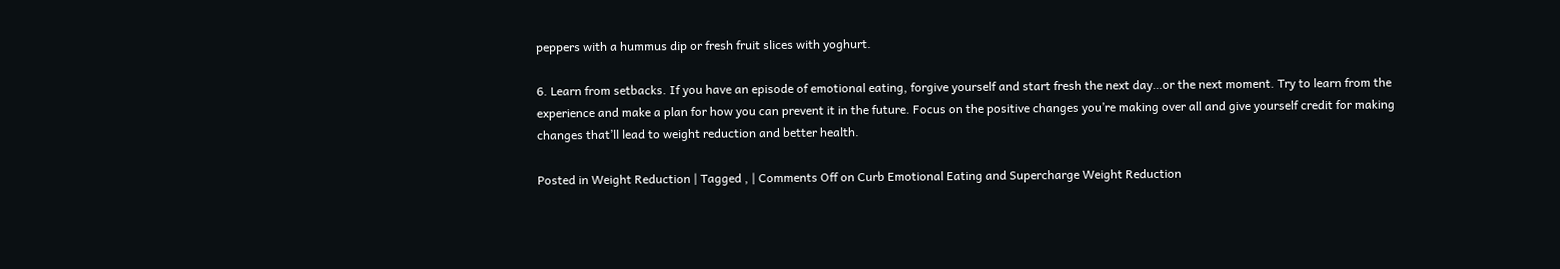peppers with a hummus dip or fresh fruit slices with yoghurt.

6. Learn from setbacks. If you have an episode of emotional eating, forgive yourself and start fresh the next day…or the next moment. Try to learn from the experience and make a plan for how you can prevent it in the future. Focus on the positive changes you’re making over all and give yourself credit for making changes that’ll lead to weight reduction and better health.

Posted in Weight Reduction | Tagged , | Comments Off on Curb Emotional Eating and Supercharge Weight Reduction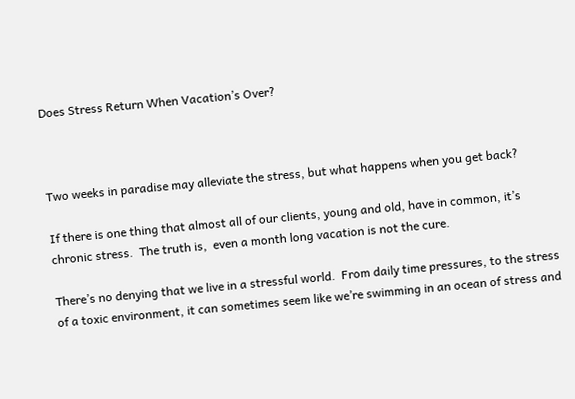Does Stress Return When Vacation’s Over?



Two weeks in paradise may alleviate the stress, but what happens when you get back?

If there is one thing that almost all of our clients, young and old, have in common, it’s chronic stress.  The truth is,  even a month long vacation is not the cure.

There’s no denying that we live in a stressful world.  From daily time pressures, to the stress of a toxic environment, it can sometimes seem like we’re swimming in an ocean of stress and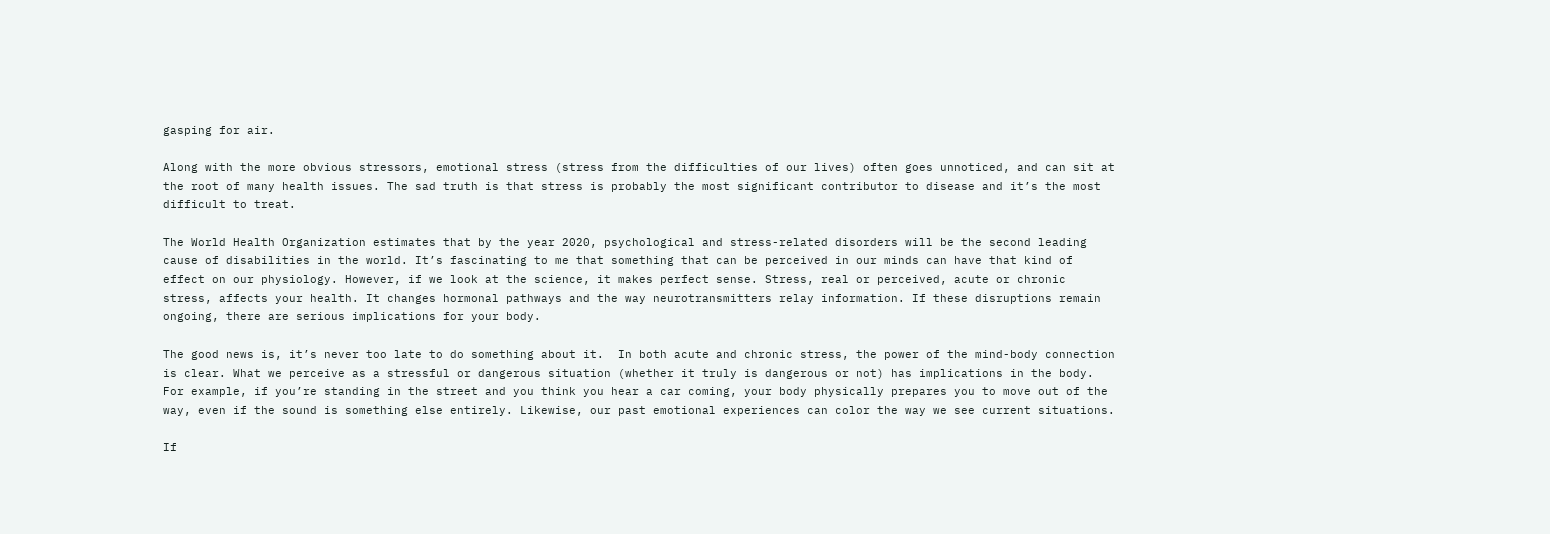gasping for air.

Along with the more obvious stressors, emotional stress (stress from the difficulties of our lives) often goes unnoticed, and can sit at the root of many health issues. The sad truth is that stress is probably the most significant contributor to disease and it’s the most difficult to treat.

The World Health Organization estimates that by the year 2020, psychological and stress-related disorders will be the second leading cause of disabilities in the world. It’s fascinating to me that something that can be perceived in our minds can have that kind of effect on our physiology. However, if we look at the science, it makes perfect sense. Stress, real or perceived, acute or chronic stress, affects your health. It changes hormonal pathways and the way neurotransmitters relay information. If these disruptions remain ongoing, there are serious implications for your body.

The good news is, it’s never too late to do something about it.  In both acute and chronic stress, the power of the mind-body connection is clear. What we perceive as a stressful or dangerous situation (whether it truly is dangerous or not) has implications in the body. For example, if you’re standing in the street and you think you hear a car coming, your body physically prepares you to move out of the way, even if the sound is something else entirely. Likewise, our past emotional experiences can color the way we see current situations.

If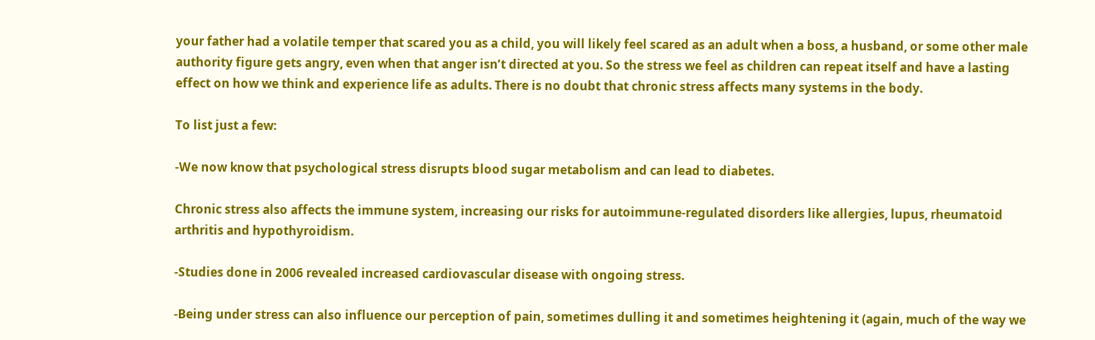your father had a volatile temper that scared you as a child, you will likely feel scared as an adult when a boss, a husband, or some other male authority figure gets angry, even when that anger isn’t directed at you. So the stress we feel as children can repeat itself and have a lasting effect on how we think and experience life as adults. There is no doubt that chronic stress affects many systems in the body.

To list just a few:

-We now know that psychological stress disrupts blood sugar metabolism and can lead to diabetes.

Chronic stress also affects the immune system, increasing our risks for autoimmune-regulated disorders like allergies, lupus, rheumatoid arthritis and hypothyroidism.

-Studies done in 2006 revealed increased cardiovascular disease with ongoing stress.

-Being under stress can also influence our perception of pain, sometimes dulling it and sometimes heightening it (again, much of the way we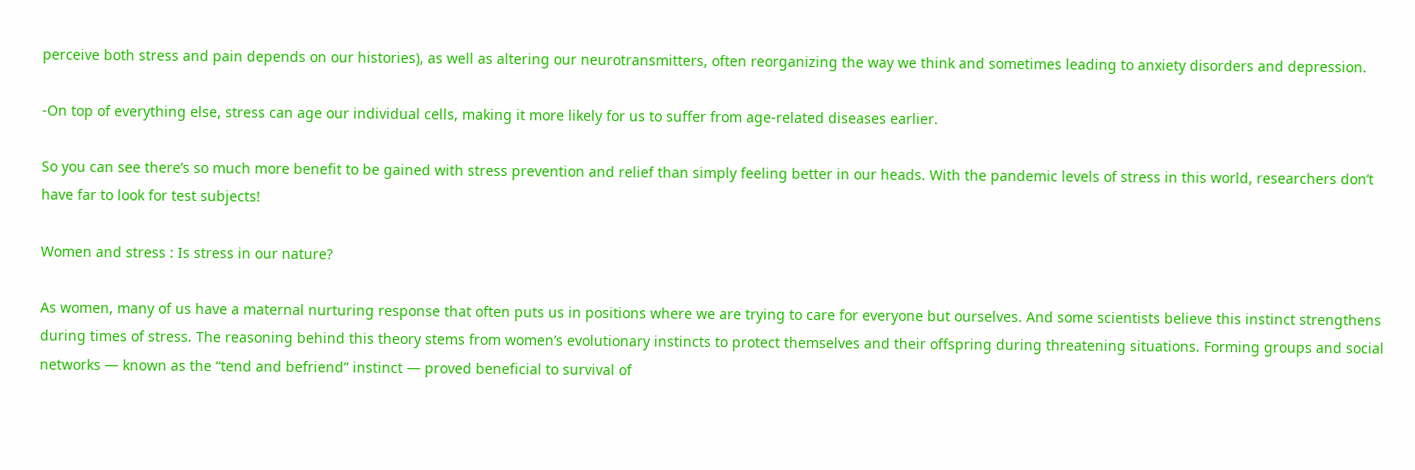perceive both stress and pain depends on our histories), as well as altering our neurotransmitters, often reorganizing the way we think and sometimes leading to anxiety disorders and depression.

-On top of everything else, stress can age our individual cells, making it more likely for us to suffer from age-related diseases earlier.

So you can see there’s so much more benefit to be gained with stress prevention and relief than simply feeling better in our heads. With the pandemic levels of stress in this world, researchers don’t have far to look for test subjects!

Women and stress : Is stress in our nature?

As women, many of us have a maternal nurturing response that often puts us in positions where we are trying to care for everyone but ourselves. And some scientists believe this instinct strengthens during times of stress. The reasoning behind this theory stems from women’s evolutionary instincts to protect themselves and their offspring during threatening situations. Forming groups and social networks — known as the “tend and befriend” instinct — proved beneficial to survival of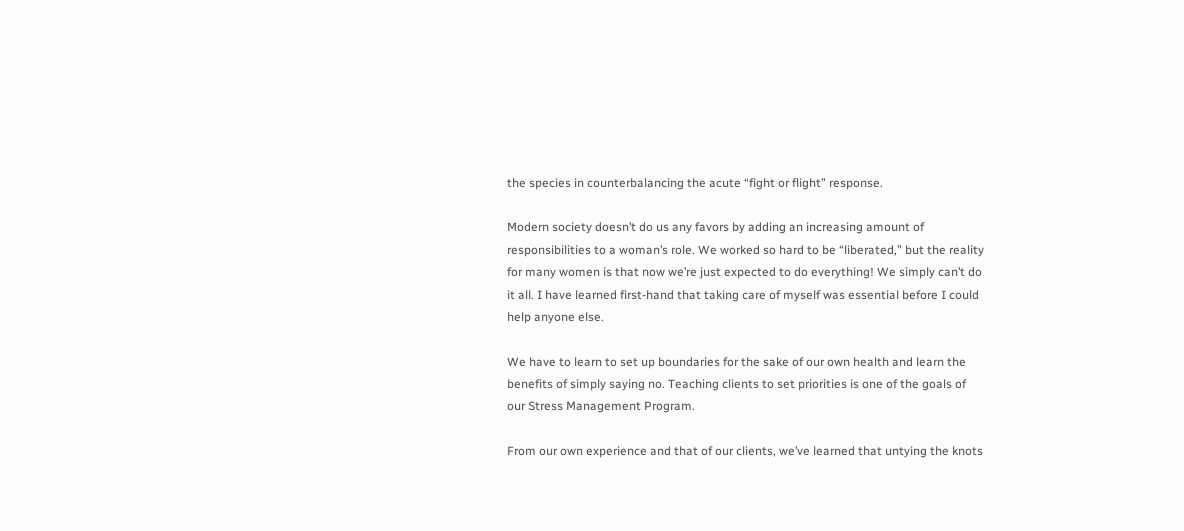the species in counterbalancing the acute “fight or flight” response.

Modern society doesn’t do us any favors by adding an increasing amount of responsibilities to a woman’s role. We worked so hard to be “liberated,” but the reality for many women is that now we’re just expected to do everything! We simply can’t do it all. I have learned first-hand that taking care of myself was essential before I could help anyone else.

We have to learn to set up boundaries for the sake of our own health and learn the benefits of simply saying no. Teaching clients to set priorities is one of the goals of our Stress Management Program.

From our own experience and that of our clients, we’ve learned that untying the knots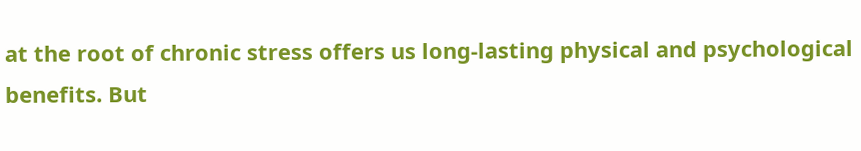at the root of chronic stress offers us long-lasting physical and psychological benefits. But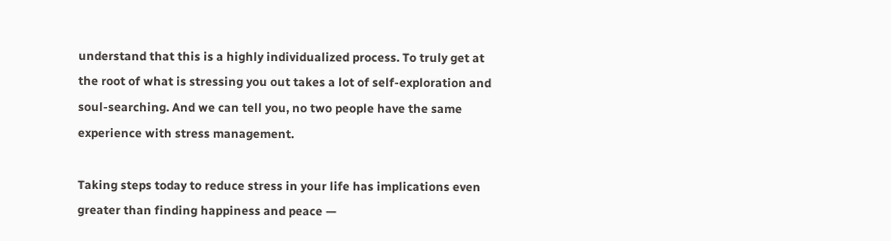understand that this is a highly individualized process. To truly get at the root of what is stressing you out takes a lot of self-exploration and soul-searching. And we can tell you, no two people have the same experience with stress management.

Taking steps today to reduce stress in your life has implications even greater than finding happiness and peace —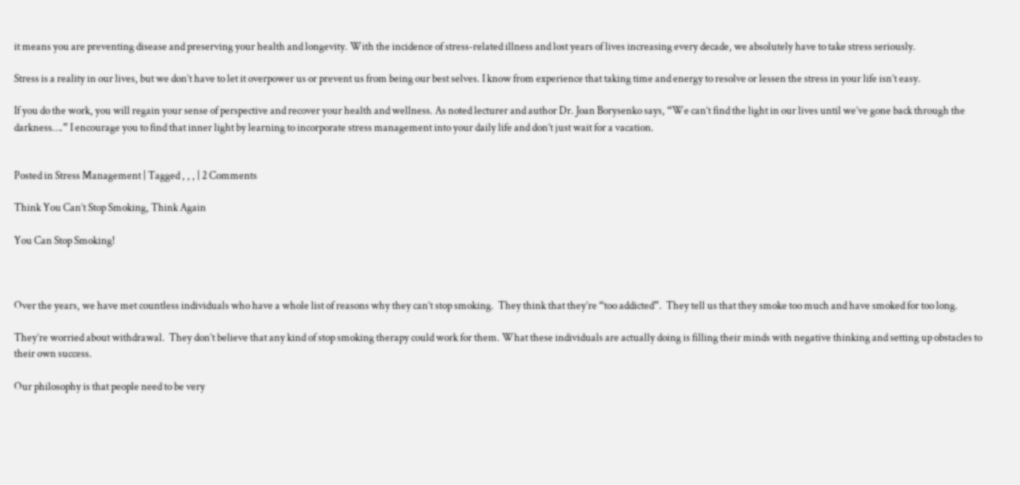it means you are preventing disease and preserving your health and longevity. With the incidence of stress-related illness and lost years of lives increasing every decade, we absolutely have to take stress seriously.

Stress is a reality in our lives, but we don’t have to let it overpower us or prevent us from being our best selves. I know from experience that taking time and energy to resolve or lessen the stress in your life isn’t easy.

If you do the work, you will regain your sense of perspective and recover your health and wellness. As noted lecturer and author Dr. Joan Borysenko says, “We can’t find the light in our lives until we’ve gone back through the darkness….” I encourage you to find that inner light by learning to incorporate stress management into your daily life and don’t just wait for a vacation.


Posted in Stress Management | Tagged , , , | 2 Comments

Think You Can’t Stop Smoking, Think Again

You Can Stop Smoking!



Over the years, we have met countless individuals who have a whole list of reasons why they can’t stop smoking.  They think that they’re “too addicted”.  They tell us that they smoke too much and have smoked for too long.

They’re worried about withdrawal.  They don’t believe that any kind of stop smoking therapy could work for them. What these individuals are actually doing is filling their minds with negative thinking and setting up obstacles to their own success.

Our philosophy is that people need to be very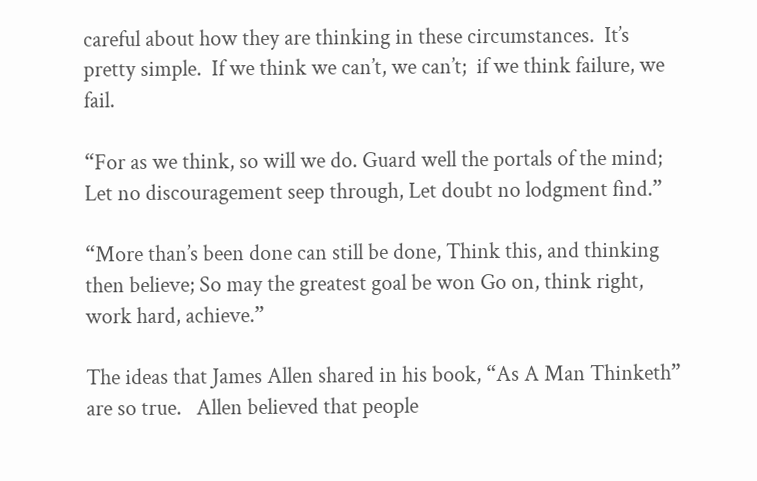careful about how they are thinking in these circumstances.  It’s pretty simple.  If we think we can’t, we can’t;  if we think failure, we fail.

“For as we think, so will we do. Guard well the portals of the mind; Let no discouragement seep through, Let doubt no lodgment find.”

“More than’s been done can still be done, Think this, and thinking then believe; So may the greatest goal be won Go on, think right, work hard, achieve.”

The ideas that James Allen shared in his book, “As A Man Thinketh” are so true.   Allen believed that people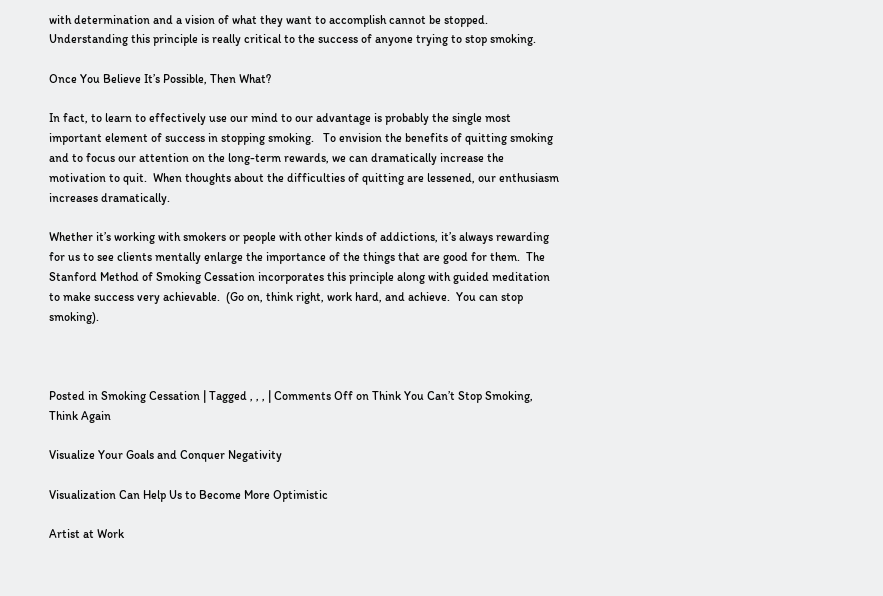with determination and a vision of what they want to accomplish cannot be stopped.  Understanding this principle is really critical to the success of anyone trying to stop smoking.

Once You Believe It’s Possible, Then What?

In fact, to learn to effectively use our mind to our advantage is probably the single most important element of success in stopping smoking.   To envision the benefits of quitting smoking and to focus our attention on the long-term rewards, we can dramatically increase the motivation to quit.  When thoughts about the difficulties of quitting are lessened, our enthusiasm increases dramatically.

Whether it’s working with smokers or people with other kinds of addictions, it’s always rewarding for us to see clients mentally enlarge the importance of the things that are good for them.  The Stanford Method of Smoking Cessation incorporates this principle along with guided meditation to make success very achievable.  (Go on, think right, work hard, and achieve.  You can stop smoking).



Posted in Smoking Cessation | Tagged , , , | Comments Off on Think You Can’t Stop Smoking, Think Again

Visualize Your Goals and Conquer Negativity

Visualization Can Help Us to Become More Optimistic

Artist at Work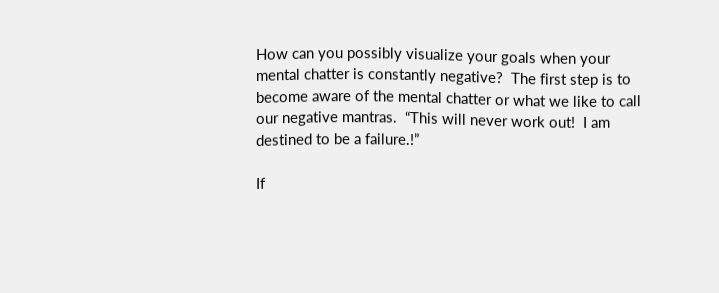How can you possibly visualize your goals when your mental chatter is constantly negative?  The first step is to become aware of the mental chatter or what we like to call our negative mantras.  “This will never work out!  I am destined to be a failure.!”

If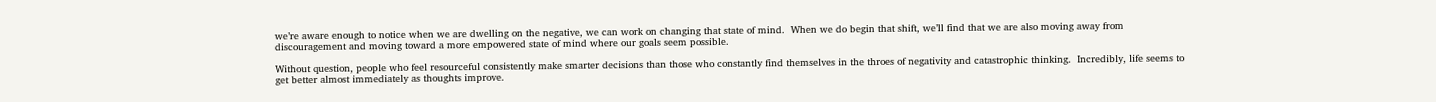we’re aware enough to notice when we are dwelling on the negative, we can work on changing that state of mind.  When we do begin that shift, we’ll find that we are also moving away from discouragement and moving toward a more empowered state of mind where our goals seem possible.

Without question, people who feel resourceful consistently make smarter decisions than those who constantly find themselves in the throes of negativity and catastrophic thinking.  Incredibly, life seems to get better almost immediately as thoughts improve.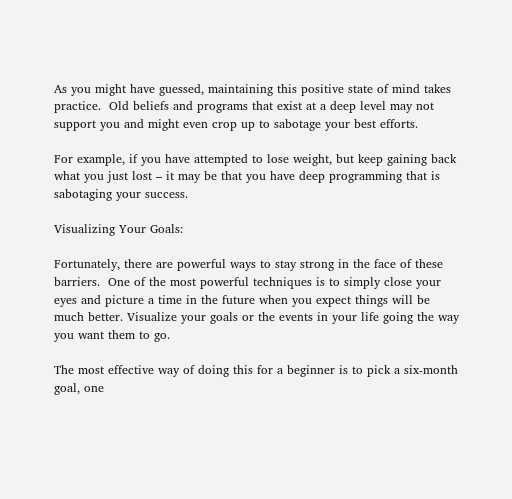As you might have guessed, maintaining this positive state of mind takes practice.  Old beliefs and programs that exist at a deep level may not support you and might even crop up to sabotage your best efforts.

For example, if you have attempted to lose weight, but keep gaining back what you just lost – it may be that you have deep programming that is sabotaging your success.

Visualizing Your Goals:

Fortunately, there are powerful ways to stay strong in the face of these barriers.  One of the most powerful techniques is to simply close your eyes and picture a time in the future when you expect things will be much better. Visualize your goals or the events in your life going the way you want them to go.

The most effective way of doing this for a beginner is to pick a six-month goal, one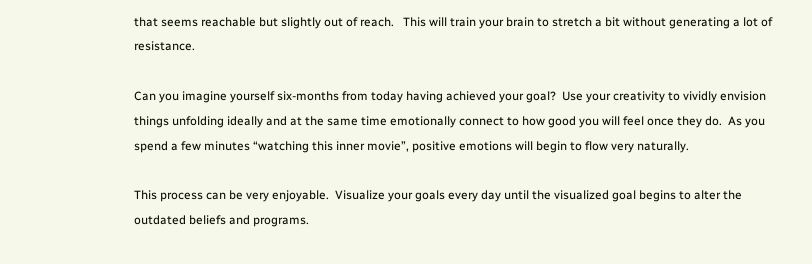that seems reachable but slightly out of reach.   This will train your brain to stretch a bit without generating a lot of resistance.

Can you imagine yourself six-months from today having achieved your goal?  Use your creativity to vividly envision things unfolding ideally and at the same time emotionally connect to how good you will feel once they do.  As you spend a few minutes “watching this inner movie”, positive emotions will begin to flow very naturally.

This process can be very enjoyable.  Visualize your goals every day until the visualized goal begins to alter the outdated beliefs and programs.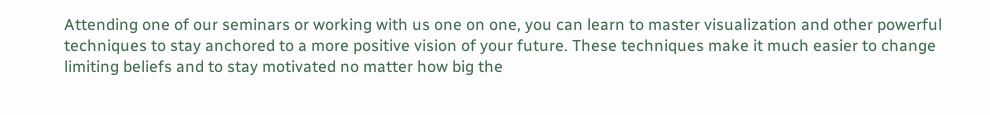Attending one of our seminars or working with us one on one, you can learn to master visualization and other powerful techniques to stay anchored to a more positive vision of your future. These techniques make it much easier to change limiting beliefs and to stay motivated no matter how big the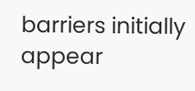barriers initially appear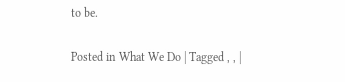to be.

Posted in What We Do | Tagged , , |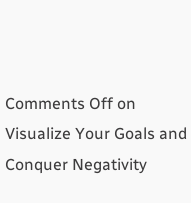Comments Off on Visualize Your Goals and Conquer Negativity